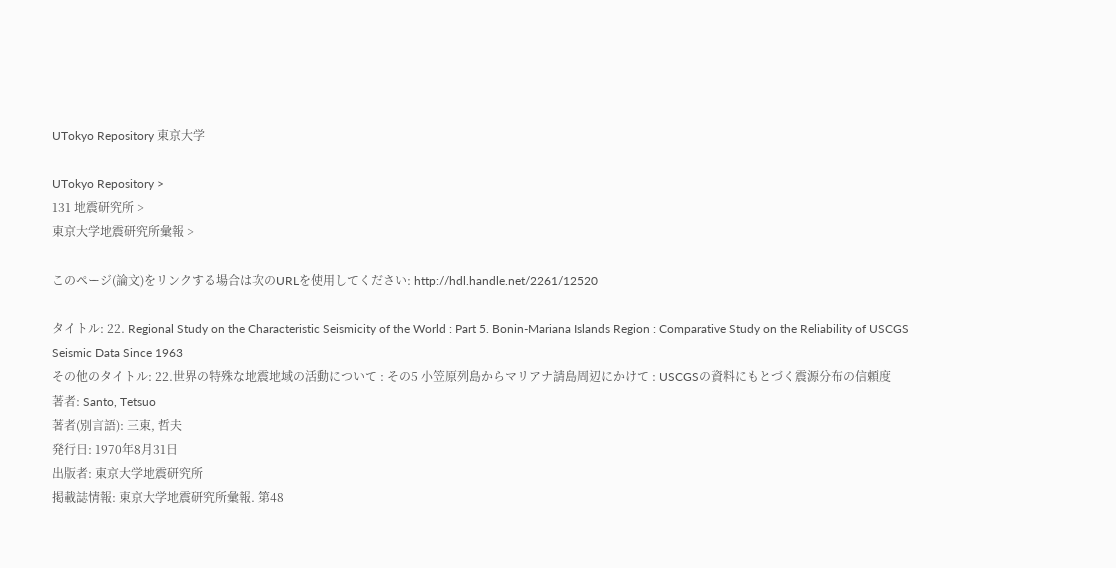UTokyo Repository 東京大学

UTokyo Repository >
131 地震研究所 >
東京大学地震研究所彙報 >

このページ(論文)をリンクする場合は次のURLを使用してください: http://hdl.handle.net/2261/12520

タイトル: 22. Regional Study on the Characteristic Seismicity of the World : Part 5. Bonin-Mariana Islands Region : Comparative Study on the Reliability of USCGS Seismic Data Since 1963
その他のタイトル: 22.世界の特殊な地震地域の活動について : その5 小笠原列島からマリアナ請島周辺にかけて : USCGSの資料にもとづく震源分布の信頼度
著者: Santo, Tetsuo
著者(別言語): 三東, 哲夫
発行日: 1970年8月31日
出版者: 東京大学地震研究所
掲載誌情報: 東京大学地震研究所彙報. 第48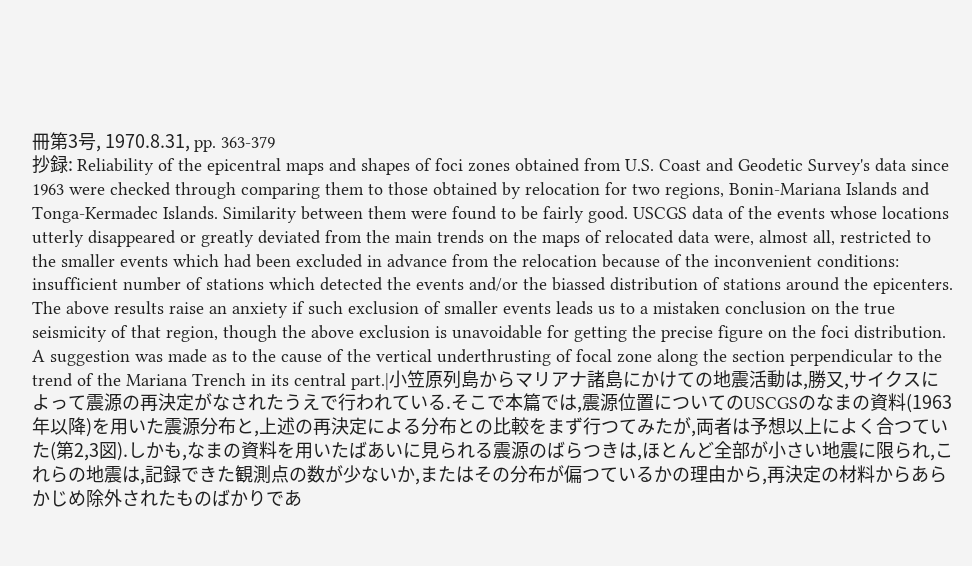冊第3号, 1970.8.31, pp. 363-379
抄録: Reliability of the epicentral maps and shapes of foci zones obtained from U.S. Coast and Geodetic Survey's data since 1963 were checked through comparing them to those obtained by relocation for two regions, Bonin-Mariana Islands and Tonga-Kermadec Islands. Similarity between them were found to be fairly good. USCGS data of the events whose locations utterly disappeared or greatly deviated from the main trends on the maps of relocated data were, almost all, restricted to the smaller events which had been excluded in advance from the relocation because of the inconvenient conditions: insufficient number of stations which detected the events and/or the biassed distribution of stations around the epicenters. The above results raise an anxiety if such exclusion of smaller events leads us to a mistaken conclusion on the true seismicity of that region, though the above exclusion is unavoidable for getting the precise figure on the foci distribution. A suggestion was made as to the cause of the vertical underthrusting of focal zone along the section perpendicular to the trend of the Mariana Trench in its central part.|小笠原列島からマリアナ諸島にかけての地震活動は,勝又,サイクスによって震源の再決定がなされたうえで行われている.そこで本篇では,震源位置についてのUSCGSのなまの資料(1963年以降)を用いた震源分布と,上述の再決定による分布との比較をまず行つてみたが,両者は予想以上によく合つていた(第2,3図).しかも,なまの資料を用いたばあいに見られる震源のばらつきは,ほとんど全部が小さい地震に限られ,これらの地震は,記録できた観測点の数が少ないか,またはその分布が偏つているかの理由から,再決定の材料からあらかじめ除外されたものばかりであ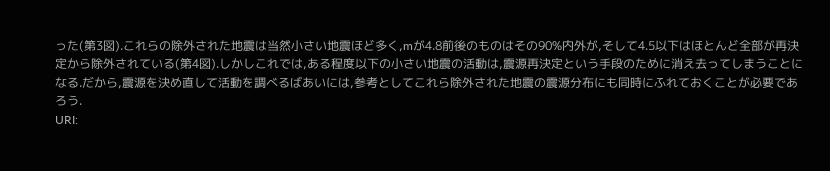った(第3図).これらの除外された地震は当然小さい地震ほど多く,mが4.8前後のものはその90%内外が,そして4.5以下はほとんど全部が再決定から除外されている(第4図).しかしこれでは,ある程度以下の小さい地震の活動は,震源再決定という手段のために消え去ってしまうことになる.だから,震源を決め直して活動を調べるばあいには,参考としてこれら除外された地震の震源分布にも同時にふれておくことが必要であろう.
URI: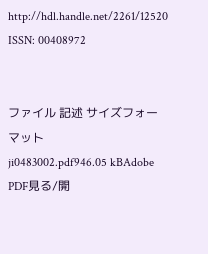http://hdl.handle.net/2261/12520
ISSN: 00408972


ファイル 記述 サイズフォーマット
ji0483002.pdf946.05 kBAdobe PDF見る/開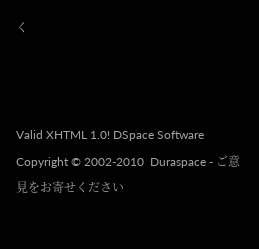く



Valid XHTML 1.0! DSpace Software Copyright © 2002-2010  Duraspace - ご意見をお寄せください